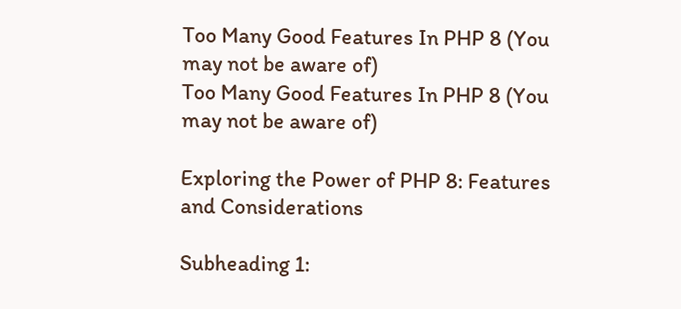Too Many Good Features In PHP 8 (You may not be aware of)
Too Many Good Features In PHP 8 (You may not be aware of)

Exploring the Power of PHP 8: Features and Considerations

Subheading 1: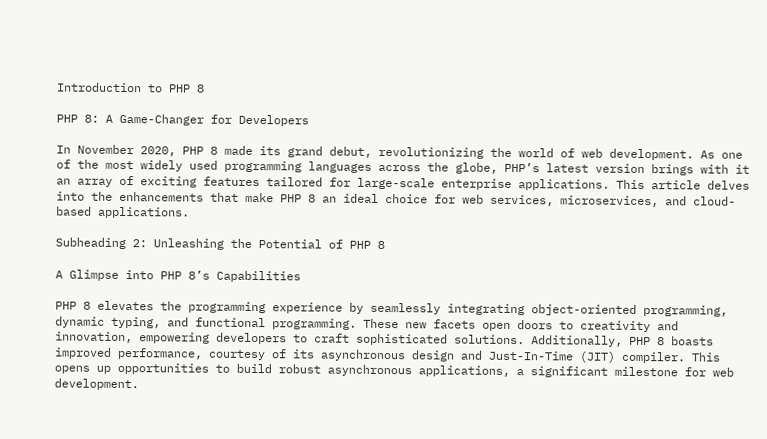Introduction to PHP 8

PHP 8: A Game-Changer for Developers

In November 2020, PHP 8 made its grand debut, revolutionizing the world of web development. As one of the most widely used programming languages across the globe, PHP’s latest version brings with it an array of exciting features tailored for large-scale enterprise applications. This article delves into the enhancements that make PHP 8 an ideal choice for web services, microservices, and cloud-based applications.

Subheading 2: Unleashing the Potential of PHP 8

A Glimpse into PHP 8’s Capabilities

PHP 8 elevates the programming experience by seamlessly integrating object-oriented programming, dynamic typing, and functional programming. These new facets open doors to creativity and innovation, empowering developers to craft sophisticated solutions. Additionally, PHP 8 boasts improved performance, courtesy of its asynchronous design and Just-In-Time (JIT) compiler. This opens up opportunities to build robust asynchronous applications, a significant milestone for web development.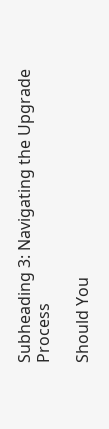Subheading 3: Navigating the Upgrade Process

Should You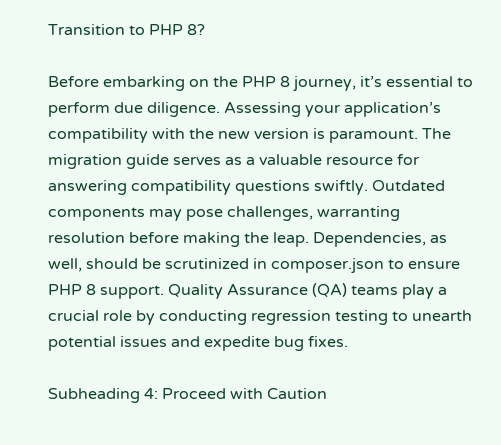Transition to PHP 8?

Before embarking on the PHP 8 journey, it’s essential to perform due diligence. Assessing your application’s compatibility with the new version is paramount. The migration guide serves as a valuable resource for answering compatibility questions swiftly. Outdated components may pose challenges, warranting resolution before making the leap. Dependencies, as well, should be scrutinized in composer.json to ensure PHP 8 support. Quality Assurance (QA) teams play a crucial role by conducting regression testing to unearth potential issues and expedite bug fixes.

Subheading 4: Proceed with Caution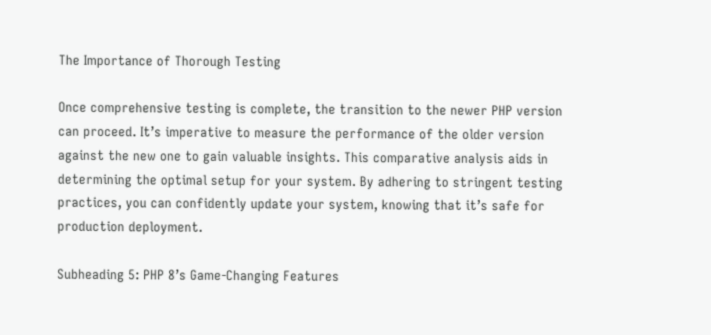The Importance of Thorough Testing

Once comprehensive testing is complete, the transition to the newer PHP version can proceed. It’s imperative to measure the performance of the older version against the new one to gain valuable insights. This comparative analysis aids in determining the optimal setup for your system. By adhering to stringent testing practices, you can confidently update your system, knowing that it’s safe for production deployment.

Subheading 5: PHP 8’s Game-Changing Features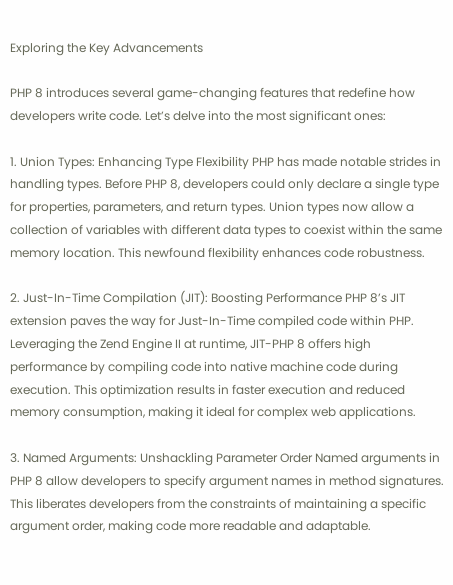Exploring the Key Advancements

PHP 8 introduces several game-changing features that redefine how developers write code. Let’s delve into the most significant ones:

1. Union Types: Enhancing Type Flexibility PHP has made notable strides in handling types. Before PHP 8, developers could only declare a single type for properties, parameters, and return types. Union types now allow a collection of variables with different data types to coexist within the same memory location. This newfound flexibility enhances code robustness.

2. Just-In-Time Compilation (JIT): Boosting Performance PHP 8’s JIT extension paves the way for Just-In-Time compiled code within PHP. Leveraging the Zend Engine II at runtime, JIT-PHP 8 offers high performance by compiling code into native machine code during execution. This optimization results in faster execution and reduced memory consumption, making it ideal for complex web applications.

3. Named Arguments: Unshackling Parameter Order Named arguments in PHP 8 allow developers to specify argument names in method signatures. This liberates developers from the constraints of maintaining a specific argument order, making code more readable and adaptable.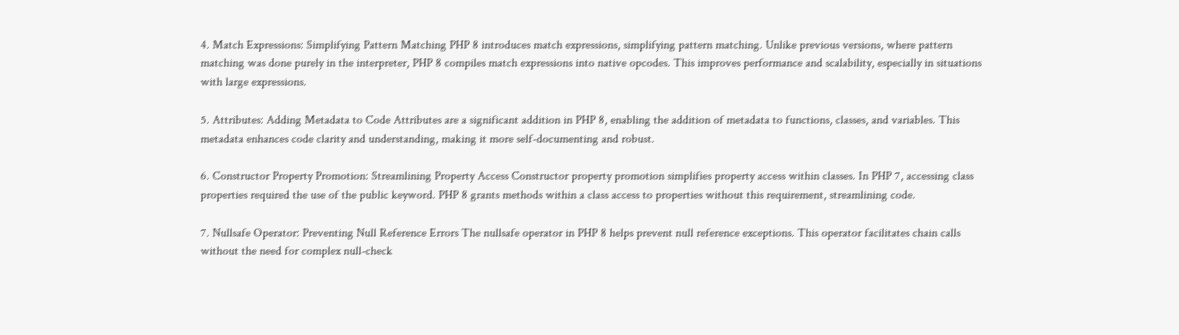4. Match Expressions: Simplifying Pattern Matching PHP 8 introduces match expressions, simplifying pattern matching. Unlike previous versions, where pattern matching was done purely in the interpreter, PHP 8 compiles match expressions into native opcodes. This improves performance and scalability, especially in situations with large expressions.

5. Attributes: Adding Metadata to Code Attributes are a significant addition in PHP 8, enabling the addition of metadata to functions, classes, and variables. This metadata enhances code clarity and understanding, making it more self-documenting and robust.

6. Constructor Property Promotion: Streamlining Property Access Constructor property promotion simplifies property access within classes. In PHP 7, accessing class properties required the use of the public keyword. PHP 8 grants methods within a class access to properties without this requirement, streamlining code.

7. Nullsafe Operator: Preventing Null Reference Errors The nullsafe operator in PHP 8 helps prevent null reference exceptions. This operator facilitates chain calls without the need for complex null-check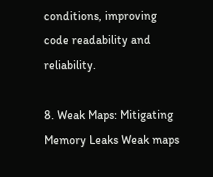conditions, improving code readability and reliability.

8. Weak Maps: Mitigating Memory Leaks Weak maps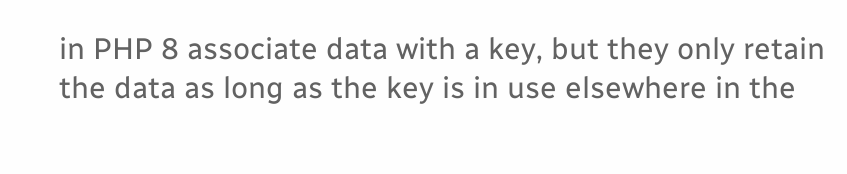in PHP 8 associate data with a key, but they only retain the data as long as the key is in use elsewhere in the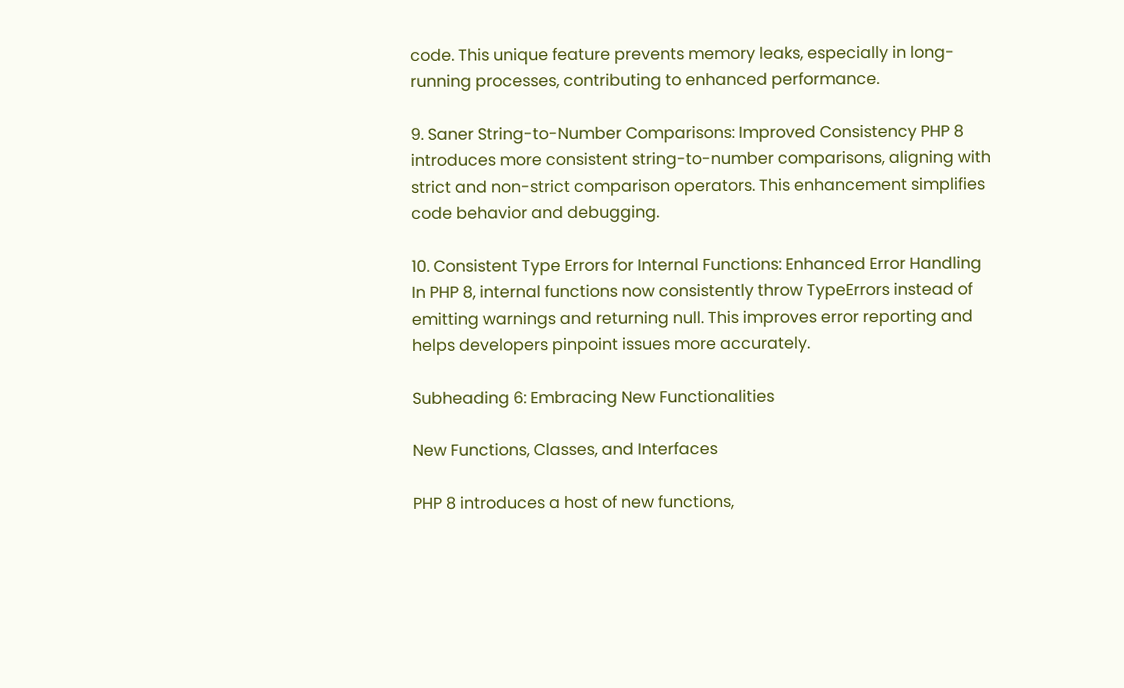code. This unique feature prevents memory leaks, especially in long-running processes, contributing to enhanced performance.

9. Saner String-to-Number Comparisons: Improved Consistency PHP 8 introduces more consistent string-to-number comparisons, aligning with strict and non-strict comparison operators. This enhancement simplifies code behavior and debugging.

10. Consistent Type Errors for Internal Functions: Enhanced Error Handling In PHP 8, internal functions now consistently throw TypeErrors instead of emitting warnings and returning null. This improves error reporting and helps developers pinpoint issues more accurately.

Subheading 6: Embracing New Functionalities

New Functions, Classes, and Interfaces

PHP 8 introduces a host of new functions,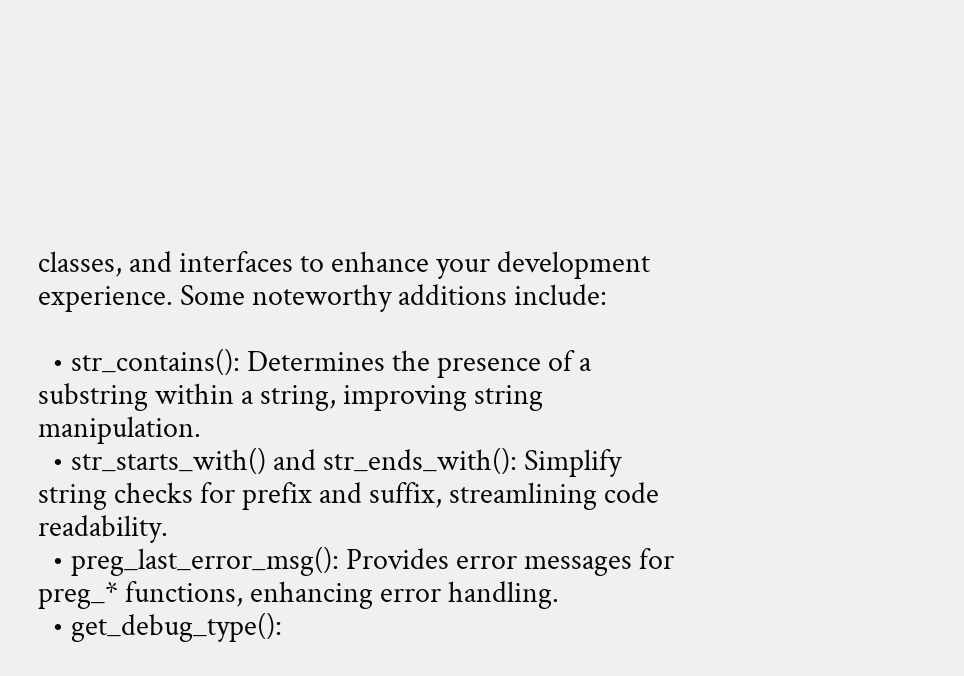classes, and interfaces to enhance your development experience. Some noteworthy additions include:

  • str_contains(): Determines the presence of a substring within a string, improving string manipulation.
  • str_starts_with() and str_ends_with(): Simplify string checks for prefix and suffix, streamlining code readability.
  • preg_last_error_msg(): Provides error messages for preg_* functions, enhancing error handling.
  • get_debug_type():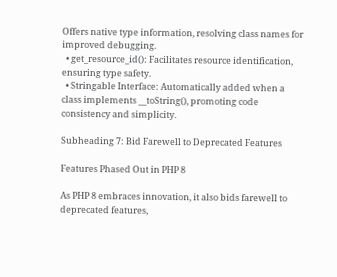Offers native type information, resolving class names for improved debugging.
  • get_resource_id(): Facilitates resource identification, ensuring type safety.
  • Stringable Interface: Automatically added when a class implements __toString(), promoting code consistency and simplicity.

Subheading 7: Bid Farewell to Deprecated Features

Features Phased Out in PHP 8

As PHP 8 embraces innovation, it also bids farewell to deprecated features,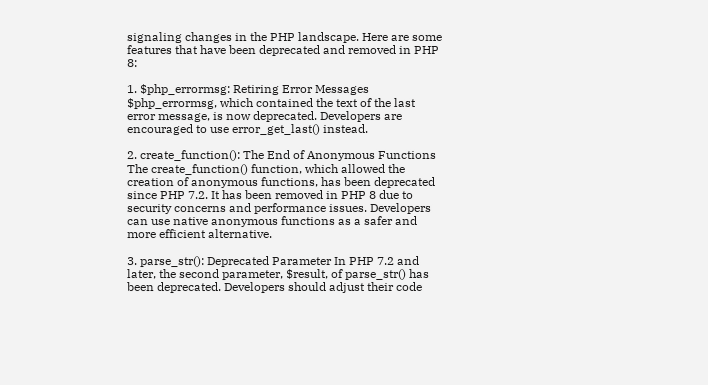signaling changes in the PHP landscape. Here are some features that have been deprecated and removed in PHP 8:

1. $php_errormsg: Retiring Error Messages $php_errormsg, which contained the text of the last error message, is now deprecated. Developers are encouraged to use error_get_last() instead.

2. create_function(): The End of Anonymous Functions The create_function() function, which allowed the creation of anonymous functions, has been deprecated since PHP 7.2. It has been removed in PHP 8 due to security concerns and performance issues. Developers can use native anonymous functions as a safer and more efficient alternative.

3. parse_str(): Deprecated Parameter In PHP 7.2 and later, the second parameter, $result, of parse_str() has been deprecated. Developers should adjust their code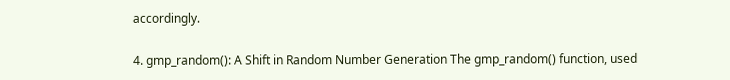accordingly.

4. gmp_random(): A Shift in Random Number Generation The gmp_random() function, used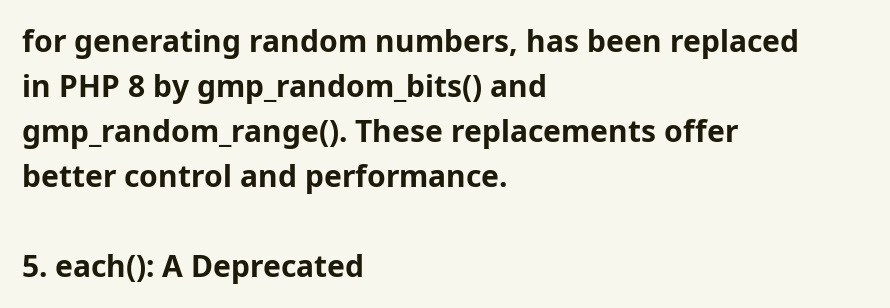for generating random numbers, has been replaced in PHP 8 by gmp_random_bits() and gmp_random_range(). These replacements offer better control and performance.

5. each(): A Deprecated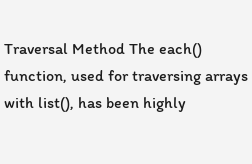Traversal Method The each() function, used for traversing arrays with list(), has been highly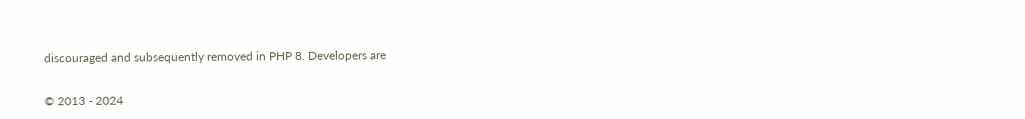discouraged and subsequently removed in PHP 8. Developers are

© 2013 - 2024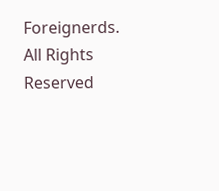Foreignerds. All Rights Reserved